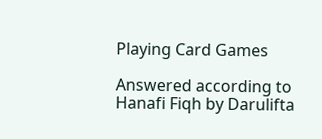Playing Card Games

Answered according to Hanafi Fiqh by Darulifta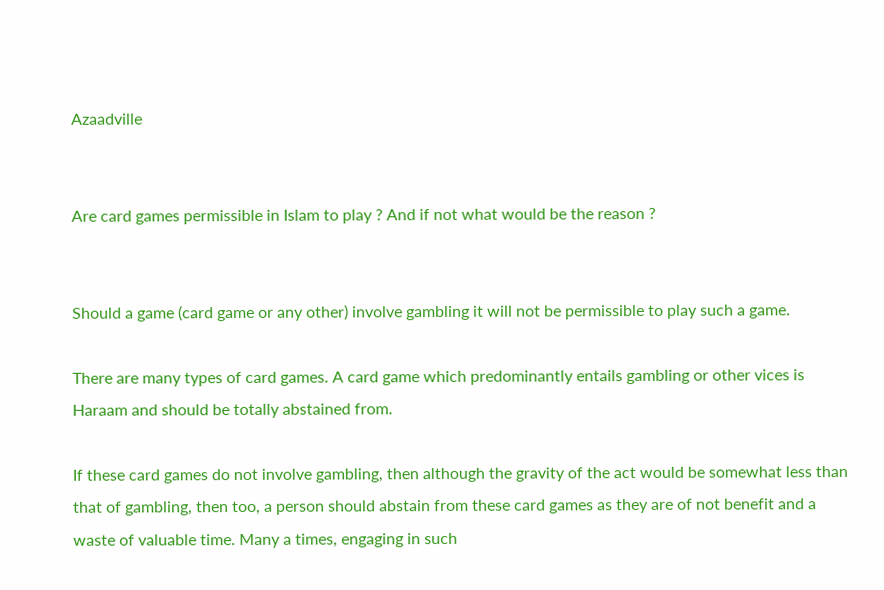Azaadville


Are card games permissible in Islam to play ? And if not what would be the reason ?


Should a game (card game or any other) involve gambling it will not be permissible to play such a game.

There are many types of card games. A card game which predominantly entails gambling or other vices is Haraam and should be totally abstained from.

If these card games do not involve gambling, then although the gravity of the act would be somewhat less than that of gambling, then too, a person should abstain from these card games as they are of not benefit and a waste of valuable time. Many a times, engaging in such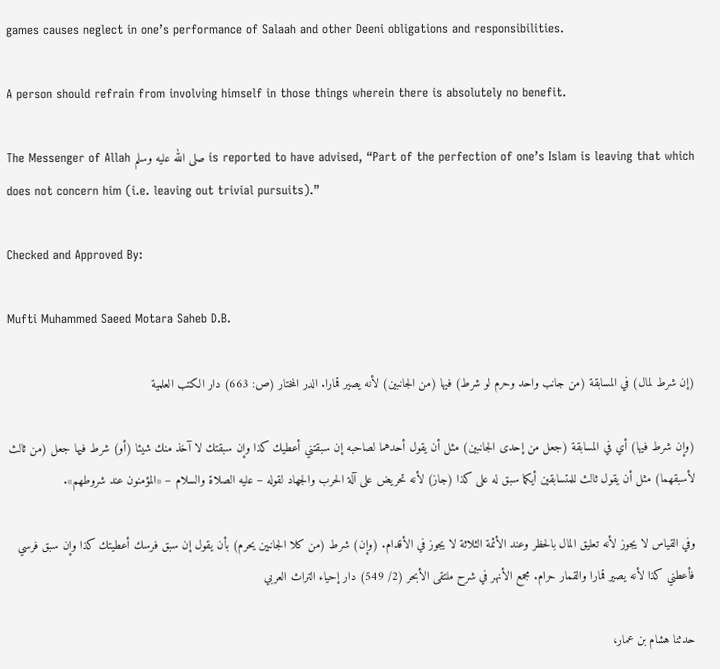games causes neglect in one’s performance of Salaah and other Deeni obligations and responsibilities.

A person should refrain from involving himself in those things wherein there is absolutely no benefit.

The Messenger of Allah صلى الله عليه وسلم is reported to have advised, “Part of the perfection of one’s Islam is leaving that which does not concern him (i.e. leaving out trivial pursuits).”

Checked and Approved By:

Mufti Muhammed Saeed Motara Saheb D.B.

(إن شرط لمال) في المسابقة (من جانب واحد وحرم لو شرط) فيها (من الجانبين) لأنه يصير قمارا. الدر المختار (ص: 663) دار الكتب العلمية

(وإن شرط فيها) أي في المسابقة (جعل من إحدى الجانبين) مثل أن يقول أحدهما لصاحبه إن سبقتني أعطيك كذا وإن سبقتك لا آخذ منك شيئا (أو) شرط فيها جعل (من ثالث لأسبقهما) مثل أن يقول ثالث للمتسابقين أيكما سبق له على كذا (جاز) لأنه تحريض على آلة الحرب والجهاد لقوله – عليه الصلاة والسلام – «المؤمنون عند شروطهم».

وفي القياس لا يجوز لأنه تعليق المال بالحظر وعند الأئمة الثلاثة لا يجوز في الأقدام. (وإن) شرط (من كلا الجانبين يحرم) بأن يقول إن سبق فرسك أعطيتك كذا وإن سبق فرسي فأعطني كذا لأنه يصير قمارا والقمار حرام. مجمع الأنهر في شرح ملتقى الأبحر (2/ 549) دار إحياء التراث العربي

حدثنا هشام بن عمار،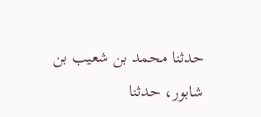حدثنا محمد بن شعيب بن شابور، حدثنا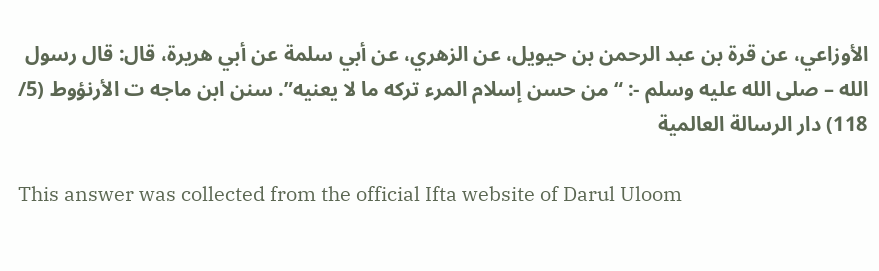الأوزاعي، عن قرة بن عبد الرحمن بن حيويل، عن الزهري، عن أبي سلمة عن أبي هريرة، قال: قال رسول الله – صلى الله عليه وسلم -: “من حسن إسلام المرء تركه ما لا يعنيه”. سنن ابن ماجه ت الأرنؤوط (5/ 118) دار الرسالة العالمية

This answer was collected from the official Ifta website of Darul Uloom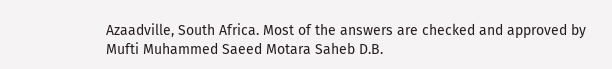Azaadville, South Africa. Most of the answers are checked and approved by Mufti Muhammed Saeed Motara Saheb D.B.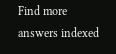Find more answers indexed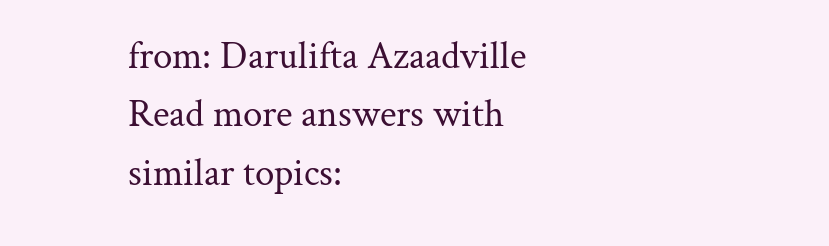from: Darulifta Azaadville
Read more answers with similar topics: